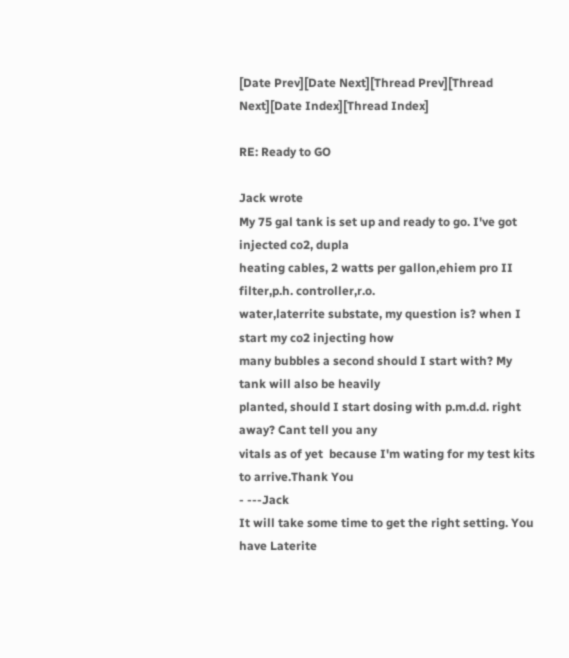[Date Prev][Date Next][Thread Prev][Thread Next][Date Index][Thread Index]

RE: Ready to GO

Jack wrote
My 75 gal tank is set up and ready to go. I've got injected co2, dupla
heating cables, 2 watts per gallon,ehiem pro II filter,p.h. controller,r.o.
water,laterrite substate, my question is? when I start my co2 injecting how
many bubbles a second should I start with? My tank will also be heavily
planted, should I start dosing with p.m.d.d. right away? Cant tell you any
vitals as of yet  because I'm wating for my test kits to arrive.Thank You
- ---Jack
It will take some time to get the right setting. You have Laterite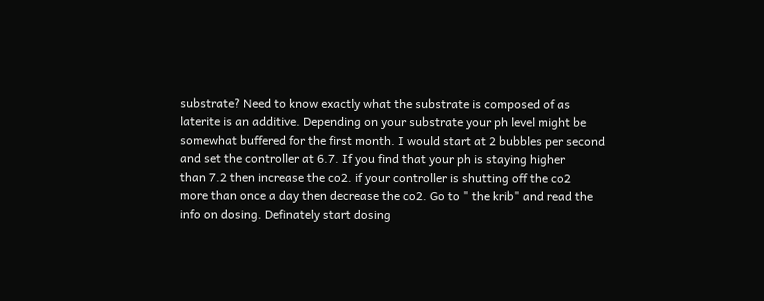substrate? Need to know exactly what the substrate is composed of as
laterite is an additive. Depending on your substrate your ph level might be
somewhat buffered for the first month. I would start at 2 bubbles per second
and set the controller at 6.7. If you find that your ph is staying higher
than 7.2 then increase the co2. if your controller is shutting off the co2
more than once a day then decrease the co2. Go to " the krib" and read the
info on dosing. Definately start dosing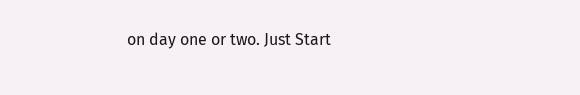on day one or two. Just Start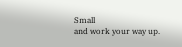Small
and work your way up.